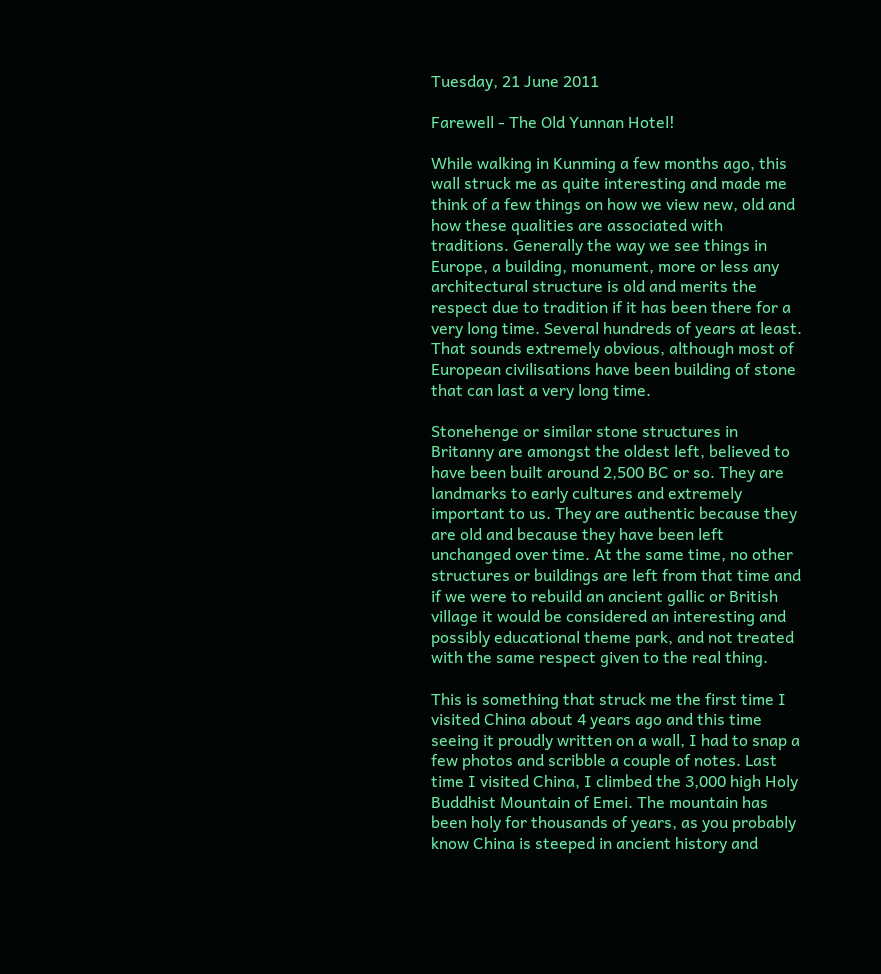Tuesday, 21 June 2011

Farewell - The Old Yunnan Hotel!

While walking in Kunming a few months ago, this wall struck me as quite interesting and made me think of a few things on how we view new, old and how these qualities are associated with traditions. Generally the way we see things in Europe, a building, monument, more or less any architectural structure is old and merits the respect due to tradition if it has been there for a very long time. Several hundreds of years at least. That sounds extremely obvious, although most of European civilisations have been building of stone that can last a very long time.

Stonehenge or similar stone structures in Britanny are amongst the oldest left, believed to have been built around 2,500 BC or so. They are landmarks to early cultures and extremely important to us. They are authentic because they are old and because they have been left unchanged over time. At the same time, no other structures or buildings are left from that time and if we were to rebuild an ancient gallic or British village it would be considered an interesting and possibly educational theme park, and not treated with the same respect given to the real thing.

This is something that struck me the first time I visited China about 4 years ago and this time seeing it proudly written on a wall, I had to snap a few photos and scribble a couple of notes. Last time I visited China, I climbed the 3,000 high Holy Buddhist Mountain of Emei. The mountain has been holy for thousands of years, as you probably know China is steeped in ancient history and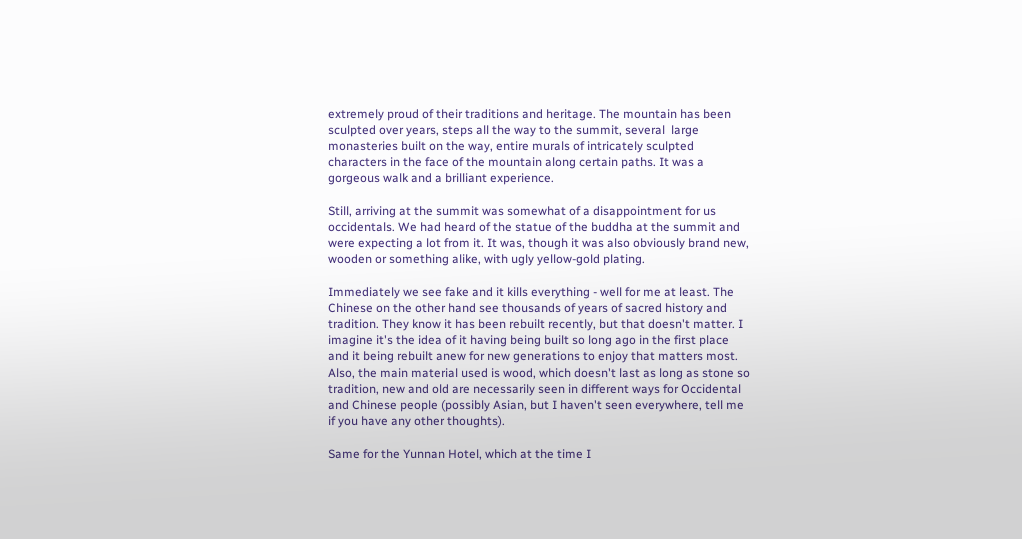extremely proud of their traditions and heritage. The mountain has been sculpted over years, steps all the way to the summit, several  large monasteries built on the way, entire murals of intricately sculpted characters in the face of the mountain along certain paths. It was a gorgeous walk and a brilliant experience.

Still, arriving at the summit was somewhat of a disappointment for us occidentals. We had heard of the statue of the buddha at the summit and were expecting a lot from it. It was, though it was also obviously brand new, wooden or something alike, with ugly yellow-gold plating.

Immediately we see fake and it kills everything - well for me at least. The Chinese on the other hand see thousands of years of sacred history and tradition. They know it has been rebuilt recently, but that doesn't matter. I imagine it's the idea of it having being built so long ago in the first place and it being rebuilt anew for new generations to enjoy that matters most. Also, the main material used is wood, which doesn't last as long as stone so tradition, new and old are necessarily seen in different ways for Occidental and Chinese people (possibly Asian, but I haven't seen everywhere, tell me if you have any other thoughts).

Same for the Yunnan Hotel, which at the time I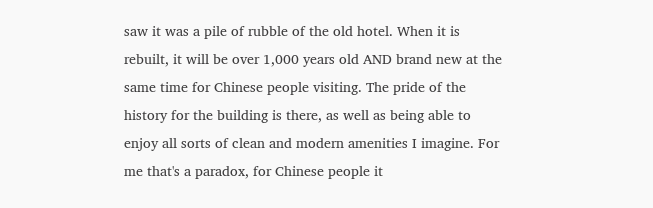saw it was a pile of rubble of the old hotel. When it is rebuilt, it will be over 1,000 years old AND brand new at the same time for Chinese people visiting. The pride of the history for the building is there, as well as being able to enjoy all sorts of clean and modern amenities I imagine. For me that's a paradox, for Chinese people it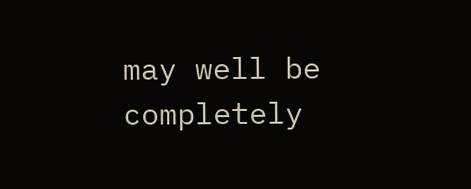may well be completely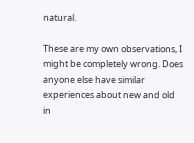natural.

These are my own observations, I might be completely wrong. Does anyone else have similar experiences about new and old in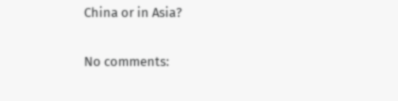China or in Asia?

No comments: